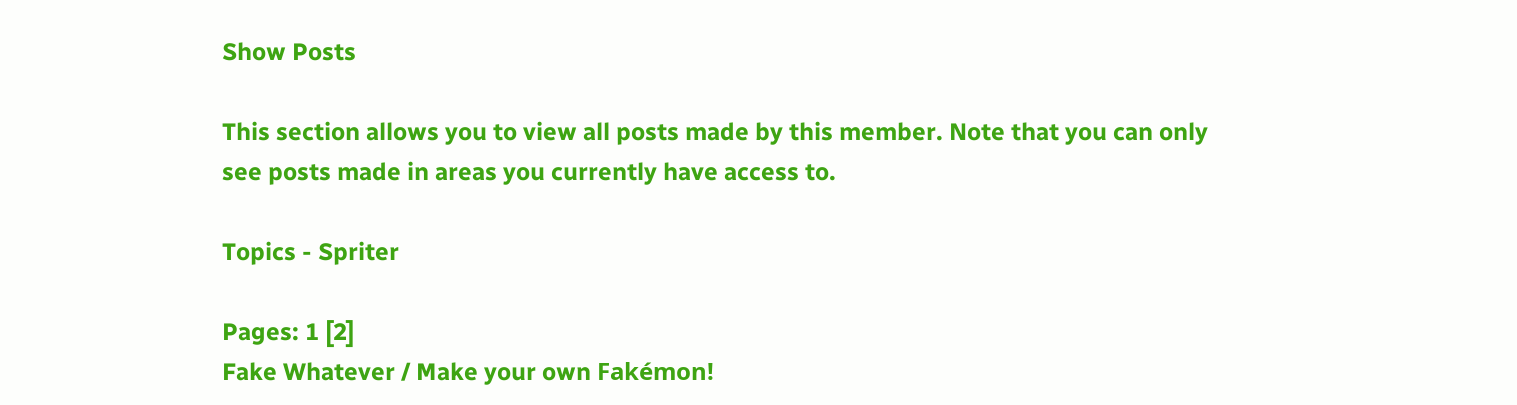Show Posts

This section allows you to view all posts made by this member. Note that you can only see posts made in areas you currently have access to.

Topics - Spriter

Pages: 1 [2]
Fake Whatever / Make your own Fakémon!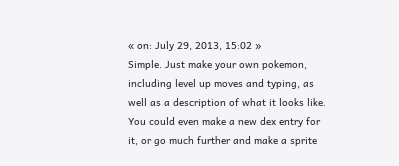« on: July 29, 2013, 15:02 »
Simple. Just make your own pokemon, including level up moves and typing, as well as a description of what it looks like. You could even make a new dex entry for it, or go much further and make a sprite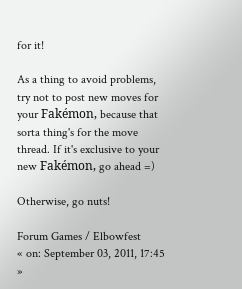for it!

As a thing to avoid problems, try not to post new moves for your Fakémon, because that sorta thing's for the move thread. If it's exclusive to your new Fakémon, go ahead =)

Otherwise, go nuts!

Forum Games / Elbowfest
« on: September 03, 2011, 17:45 »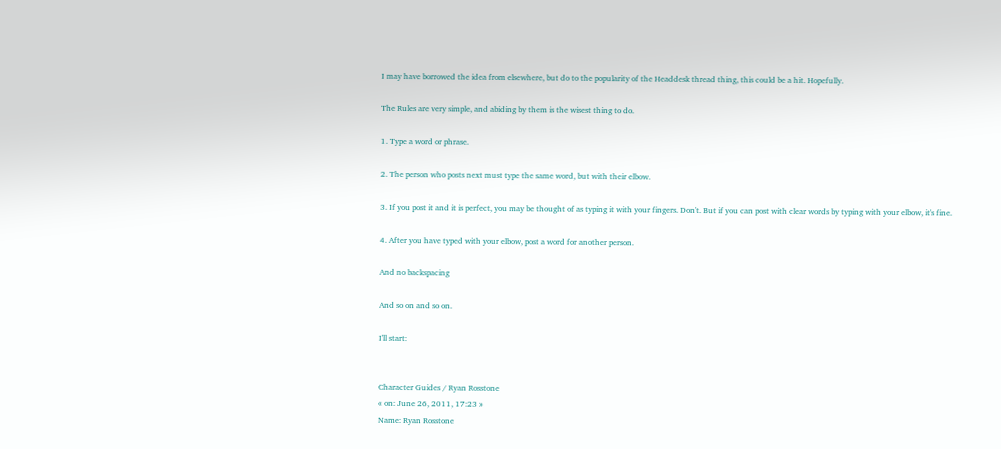I may have borrowed the idea from elsewhere, but do to the popularity of the Headdesk thread thing, this could be a hit. Hopefully.

The Rules are very simple, and abiding by them is the wisest thing to do.

1. Type a word or phrase.

2. The person who posts next must type the same word, but with their elbow.

3. If you post it and it is perfect, you may be thought of as typing it with your fingers. Don't. But if you can post with clear words by typing with your elbow, it's fine.

4. After you have typed with your elbow, post a word for another person.

And no backspacing

And so on and so on.

I'll start:


Character Guides / Ryan Rosstone
« on: June 26, 2011, 17:23 »
Name: Ryan Rosstone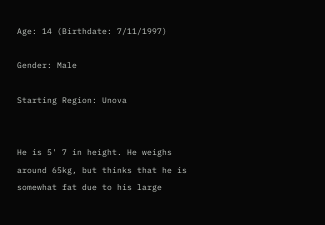Age: 14 (Birthdate: 7/11/1997)

Gender: Male

Starting Region: Unova


He is 5' 7 in height. He weighs around 65kg, but thinks that he is somewhat fat due to his large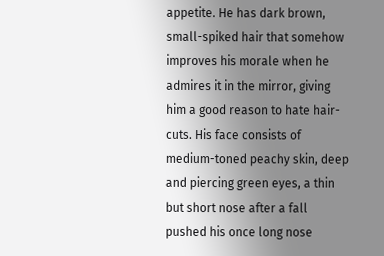appetite. He has dark brown, small-spiked hair that somehow improves his morale when he admires it in the mirror, giving him a good reason to hate hair-cuts. His face consists of medium-toned peachy skin, deep and piercing green eyes, a thin but short nose after a fall pushed his once long nose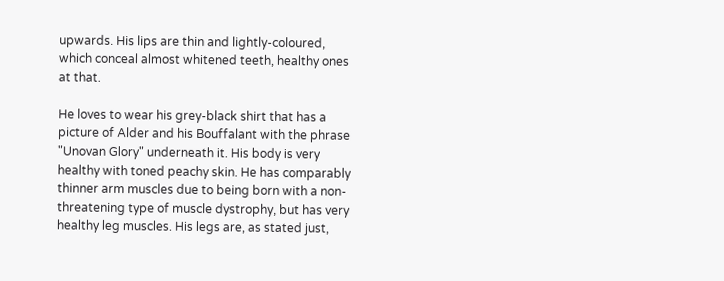upwards. His lips are thin and lightly-coloured, which conceal almost whitened teeth, healthy ones at that.

He loves to wear his grey-black shirt that has a picture of Alder and his Bouffalant with the phrase "Unovan Glory" underneath it. His body is very healthy with toned peachy skin. He has comparably thinner arm muscles due to being born with a non-threatening type of muscle dystrophy, but has very healthy leg muscles. His legs are, as stated just,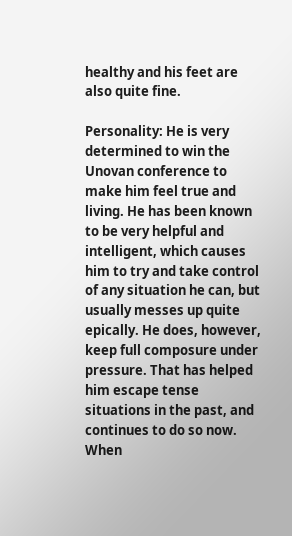healthy and his feet are also quite fine.

Personality: He is very determined to win the Unovan conference to make him feel true and living. He has been known to be very helpful and intelligent, which causes him to try and take control of any situation he can, but usually messes up quite epically. He does, however, keep full composure under pressure. That has helped him escape tense situations in the past, and continues to do so now. When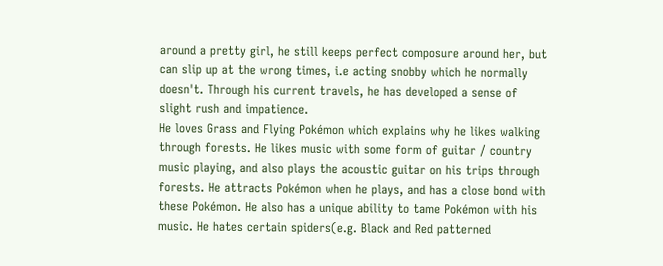around a pretty girl, he still keeps perfect composure around her, but can slip up at the wrong times, i.e acting snobby which he normally doesn't. Through his current travels, he has developed a sense of slight rush and impatience.
He loves Grass and Flying Pokémon which explains why he likes walking through forests. He likes music with some form of guitar / country music playing, and also plays the acoustic guitar on his trips through forests. He attracts Pokémon when he plays, and has a close bond with these Pokémon. He also has a unique ability to tame Pokémon with his music. He hates certain spiders(e.g. Black and Red patterned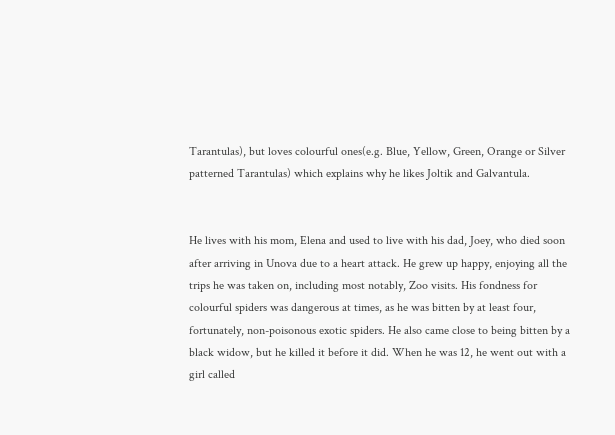Tarantulas), but loves colourful ones(e.g. Blue, Yellow, Green, Orange or Silver patterned Tarantulas) which explains why he likes Joltik and Galvantula.


He lives with his mom, Elena and used to live with his dad, Joey, who died soon after arriving in Unova due to a heart attack. He grew up happy, enjoying all the trips he was taken on, including most notably, Zoo visits. His fondness for colourful spiders was dangerous at times, as he was bitten by at least four, fortunately, non-poisonous exotic spiders. He also came close to being bitten by a black widow, but he killed it before it did. When he was 12, he went out with a girl called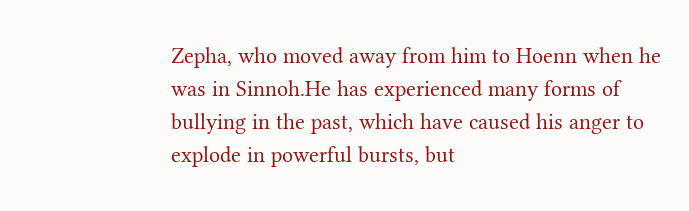Zepha, who moved away from him to Hoenn when he was in Sinnoh.He has experienced many forms of bullying in the past, which have caused his anger to explode in powerful bursts, but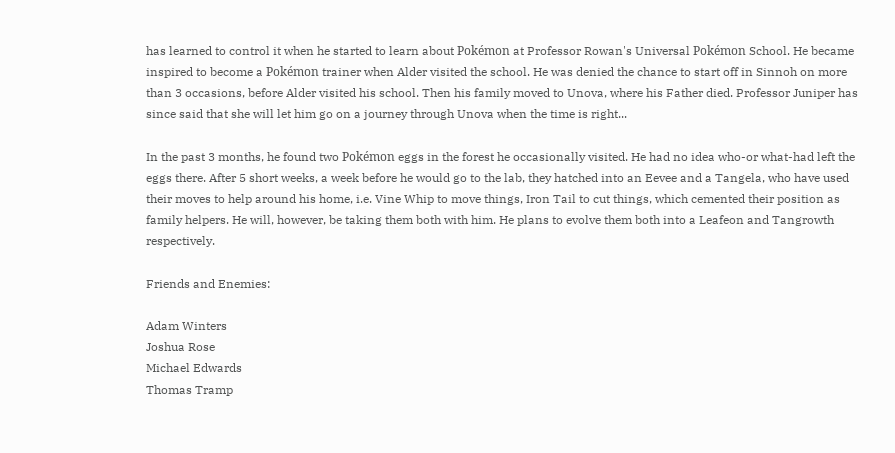has learned to control it when he started to learn about Pokémon at Professor Rowan's Universal Pokémon School. He became inspired to become a Pokémon trainer when Alder visited the school. He was denied the chance to start off in Sinnoh on more than 3 occasions, before Alder visited his school. Then his family moved to Unova, where his Father died. Professor Juniper has since said that she will let him go on a journey through Unova when the time is right...

In the past 3 months, he found two Pokémon eggs in the forest he occasionally visited. He had no idea who-or what-had left the eggs there. After 5 short weeks, a week before he would go to the lab, they hatched into an Eevee and a Tangela, who have used their moves to help around his home, i.e. Vine Whip to move things, Iron Tail to cut things, which cemented their position as family helpers. He will, however, be taking them both with him. He plans to evolve them both into a Leafeon and Tangrowth respectively.

Friends and Enemies:

Adam Winters
Joshua Rose
Michael Edwards
Thomas Tramp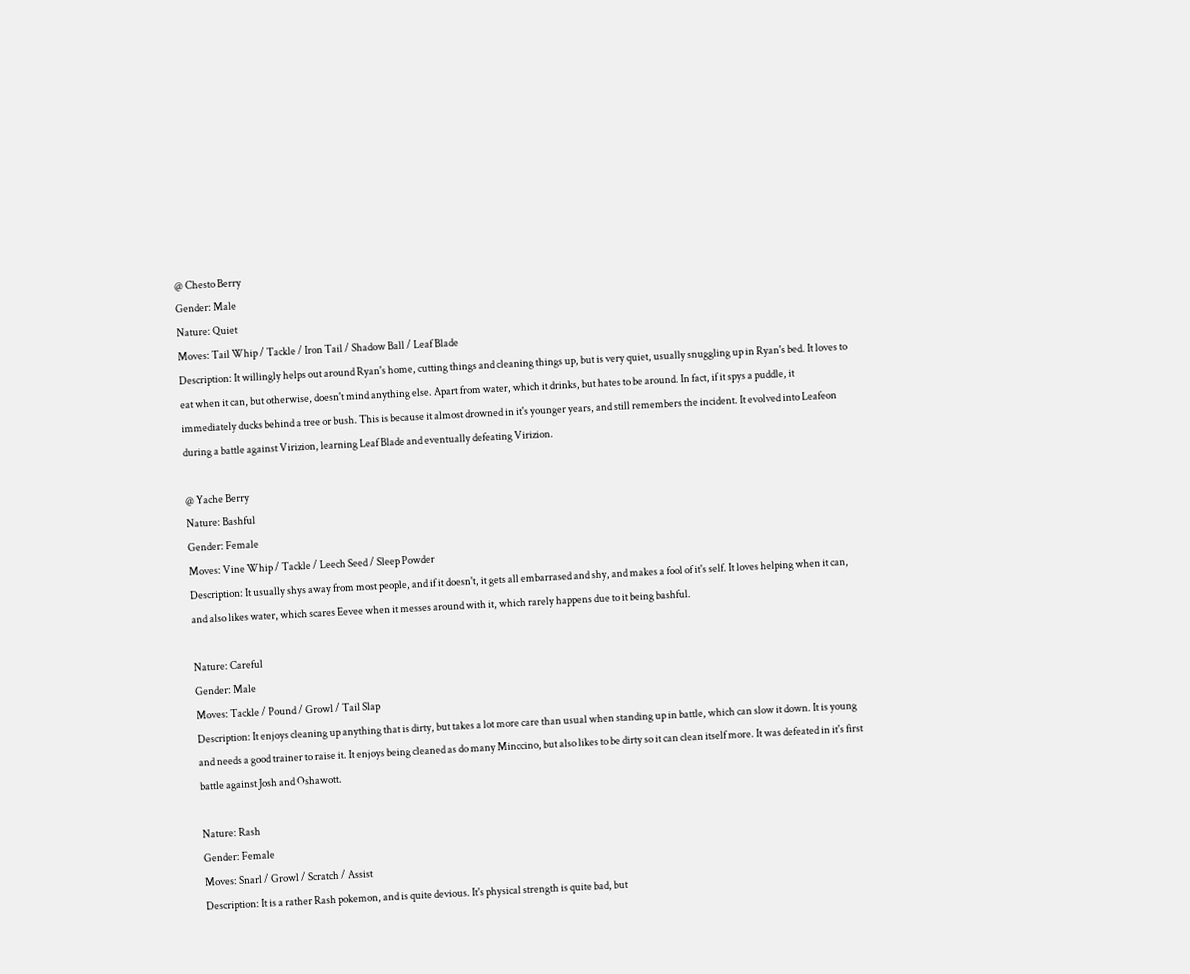@ Chesto Berry
Gender: Male
Nature: Quiet
Moves: Tail Whip / Tackle / Iron Tail / Shadow Ball / Leaf Blade
Description: It willingly helps out around Ryan's home, cutting things and cleaning things up, but is very quiet, usually snuggling up in Ryan's bed. It loves to eat when it can, but otherwise, doesn't mind anything else. Apart from water, which it drinks, but hates to be around. In fact, if it spys a puddle, it immediately ducks behind a tree or bush. This is because it almost drowned in it's younger years, and still remembers the incident. It evolved into Leafeon during a battle against Virizion, learning Leaf Blade and eventually defeating Virizion.

@ Yache Berry
Nature: Bashful
Gender: Female
Moves: Vine Whip / Tackle / Leech Seed / Sleep Powder
Description: It usually shys away from most people, and if it doesn't, it gets all embarrased and shy, and makes a fool of it's self. It loves helping when it can, and also likes water, which scares Eevee when it messes around with it, which rarely happens due to it being bashful.

Nature: Careful
Gender: Male
Moves: Tackle / Pound / Growl / Tail Slap
Description: It enjoys cleaning up anything that is dirty, but takes a lot more care than usual when standing up in battle, which can slow it down. It is young and needs a good trainer to raise it. It enjoys being cleaned as do many Minccino, but also likes to be dirty so it can clean itself more. It was defeated in it's first battle against Josh and Oshawott.

Nature: Rash
Gender: Female
Moves: Snarl / Growl / Scratch / Assist
Description: It is a rather Rash pokemon, and is quite devious. It's physical strength is quite bad, but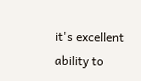it's excellent ability to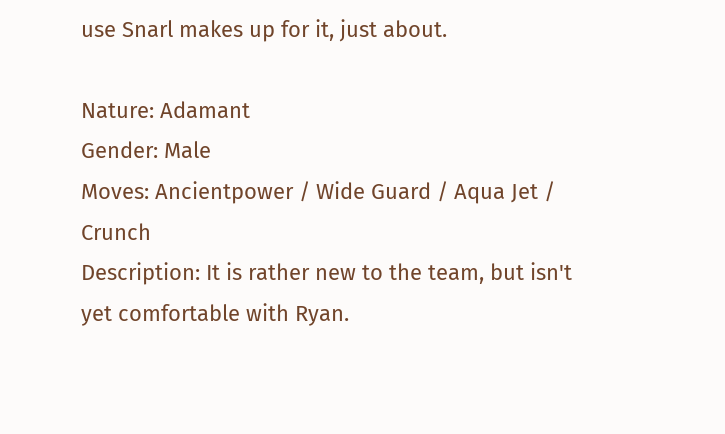use Snarl makes up for it, just about.

Nature: Adamant
Gender: Male
Moves: Ancientpower / Wide Guard / Aqua Jet / Crunch
Description: It is rather new to the team, but isn't yet comfortable with Ryan.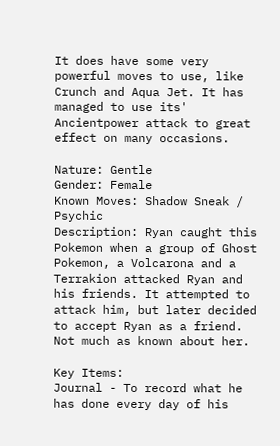It does have some very powerful moves to use, like Crunch and Aqua Jet. It has managed to use its' Ancientpower attack to great effect on many occasions.

Nature: Gentle
Gender: Female
Known Moves: Shadow Sneak / Psychic
Description: Ryan caught this Pokemon when a group of Ghost Pokemon, a Volcarona and a Terrakion attacked Ryan and his friends. It attempted to attack him, but later decided to accept Ryan as a friend. Not much as known about her.

Key Items:
Journal - To record what he has done every day of his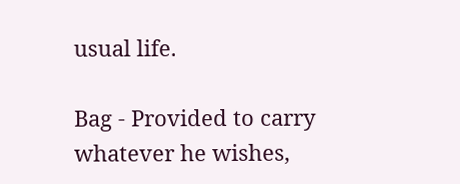usual life.

Bag - Provided to carry whatever he wishes,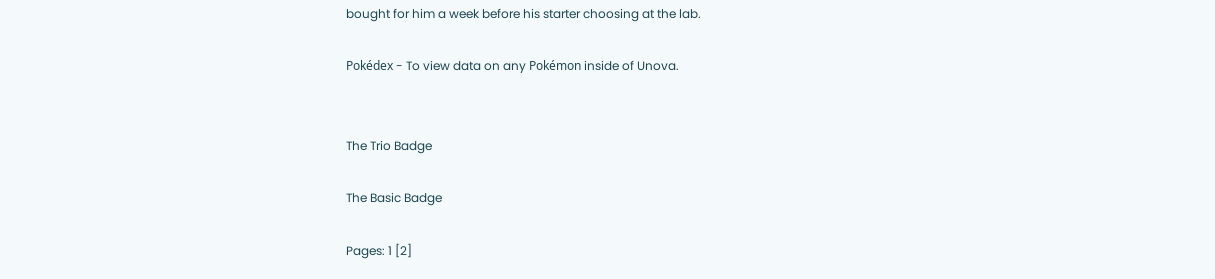bought for him a week before his starter choosing at the lab.

Pokédex - To view data on any Pokémon inside of Unova.


The Trio Badge

The Basic Badge

Pages: 1 [2]